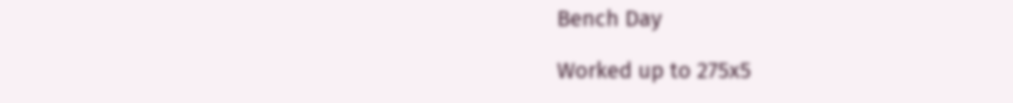Bench Day

Worked up to 275x5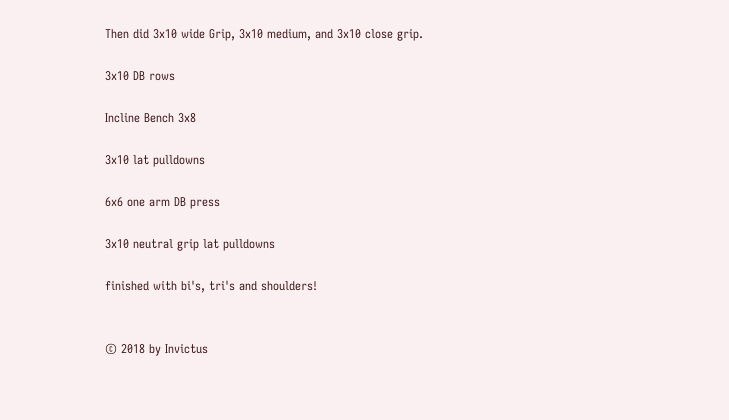Then did 3x10 wide Grip, 3x10 medium, and 3x10 close grip.

3x10 DB rows

Incline Bench 3x8

3x10 lat pulldowns

6x6 one arm DB press

3x10 neutral grip lat pulldowns

finished with bi's, tri's and shoulders!


© 2018 by Invictus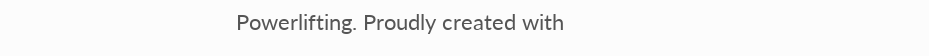Powerlifting. Proudly created with